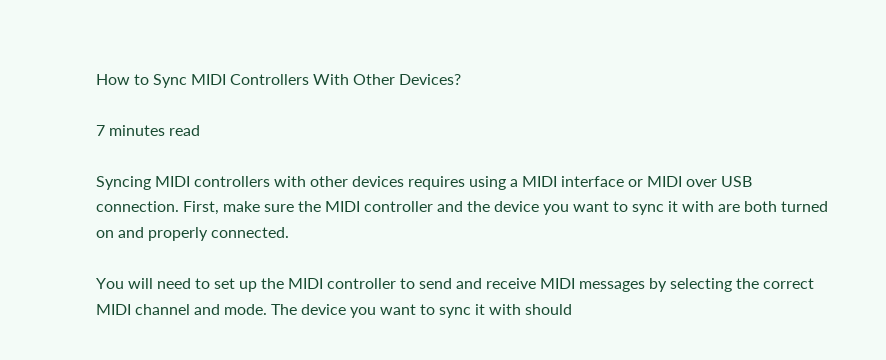How to Sync MIDI Controllers With Other Devices?

7 minutes read

Syncing MIDI controllers with other devices requires using a MIDI interface or MIDI over USB connection. First, make sure the MIDI controller and the device you want to sync it with are both turned on and properly connected.

You will need to set up the MIDI controller to send and receive MIDI messages by selecting the correct MIDI channel and mode. The device you want to sync it with should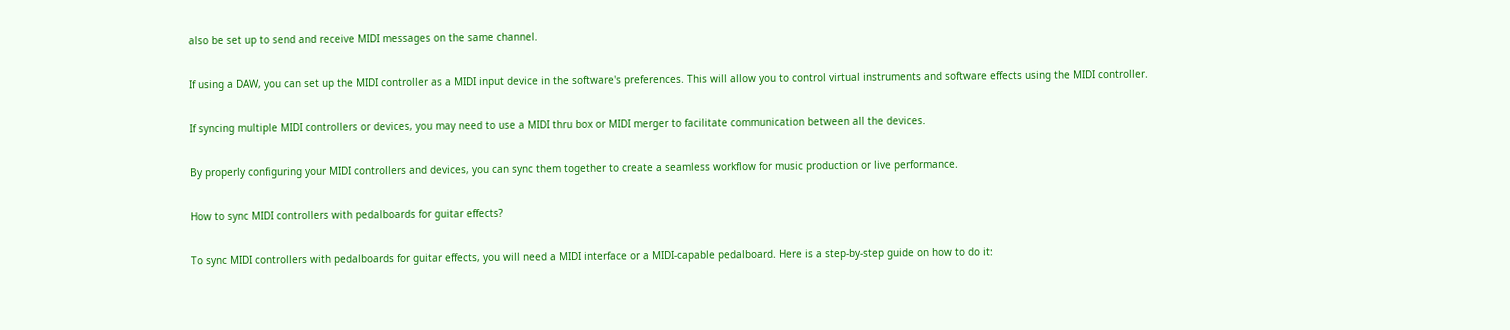also be set up to send and receive MIDI messages on the same channel.

If using a DAW, you can set up the MIDI controller as a MIDI input device in the software's preferences. This will allow you to control virtual instruments and software effects using the MIDI controller.

If syncing multiple MIDI controllers or devices, you may need to use a MIDI thru box or MIDI merger to facilitate communication between all the devices.

By properly configuring your MIDI controllers and devices, you can sync them together to create a seamless workflow for music production or live performance.

How to sync MIDI controllers with pedalboards for guitar effects?

To sync MIDI controllers with pedalboards for guitar effects, you will need a MIDI interface or a MIDI-capable pedalboard. Here is a step-by-step guide on how to do it: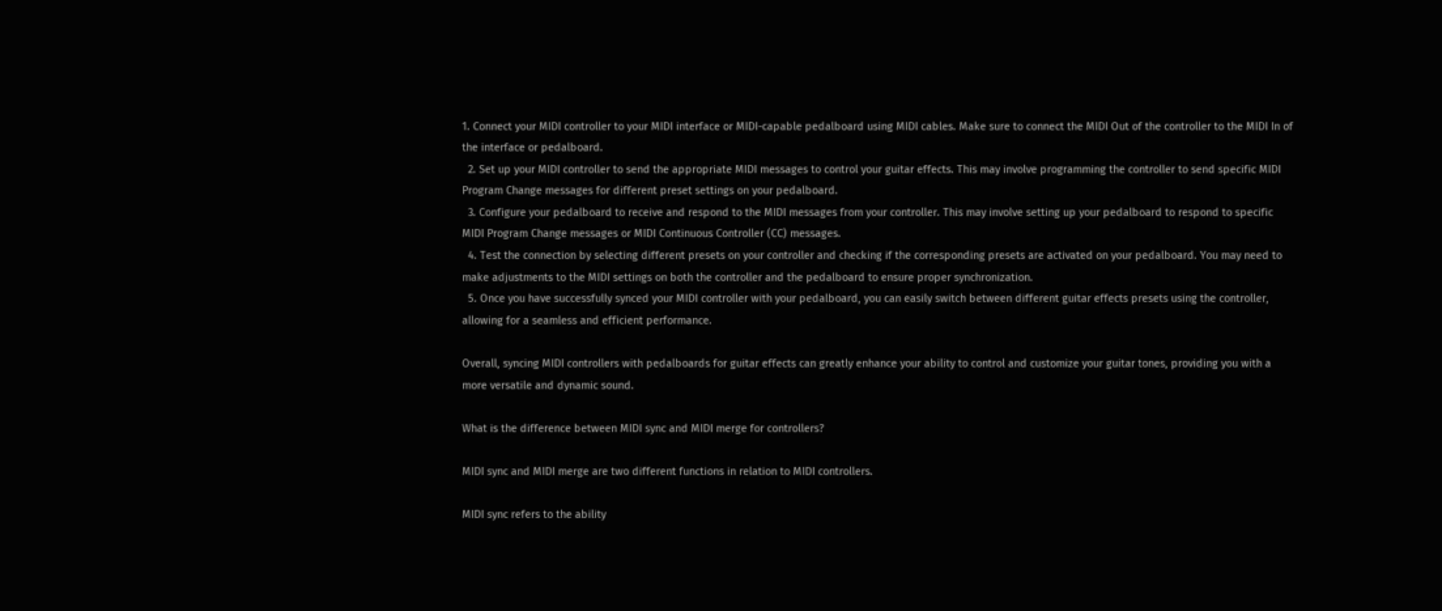1. Connect your MIDI controller to your MIDI interface or MIDI-capable pedalboard using MIDI cables. Make sure to connect the MIDI Out of the controller to the MIDI In of the interface or pedalboard.
  2. Set up your MIDI controller to send the appropriate MIDI messages to control your guitar effects. This may involve programming the controller to send specific MIDI Program Change messages for different preset settings on your pedalboard.
  3. Configure your pedalboard to receive and respond to the MIDI messages from your controller. This may involve setting up your pedalboard to respond to specific MIDI Program Change messages or MIDI Continuous Controller (CC) messages.
  4. Test the connection by selecting different presets on your controller and checking if the corresponding presets are activated on your pedalboard. You may need to make adjustments to the MIDI settings on both the controller and the pedalboard to ensure proper synchronization.
  5. Once you have successfully synced your MIDI controller with your pedalboard, you can easily switch between different guitar effects presets using the controller, allowing for a seamless and efficient performance.

Overall, syncing MIDI controllers with pedalboards for guitar effects can greatly enhance your ability to control and customize your guitar tones, providing you with a more versatile and dynamic sound.

What is the difference between MIDI sync and MIDI merge for controllers?

MIDI sync and MIDI merge are two different functions in relation to MIDI controllers.

MIDI sync refers to the ability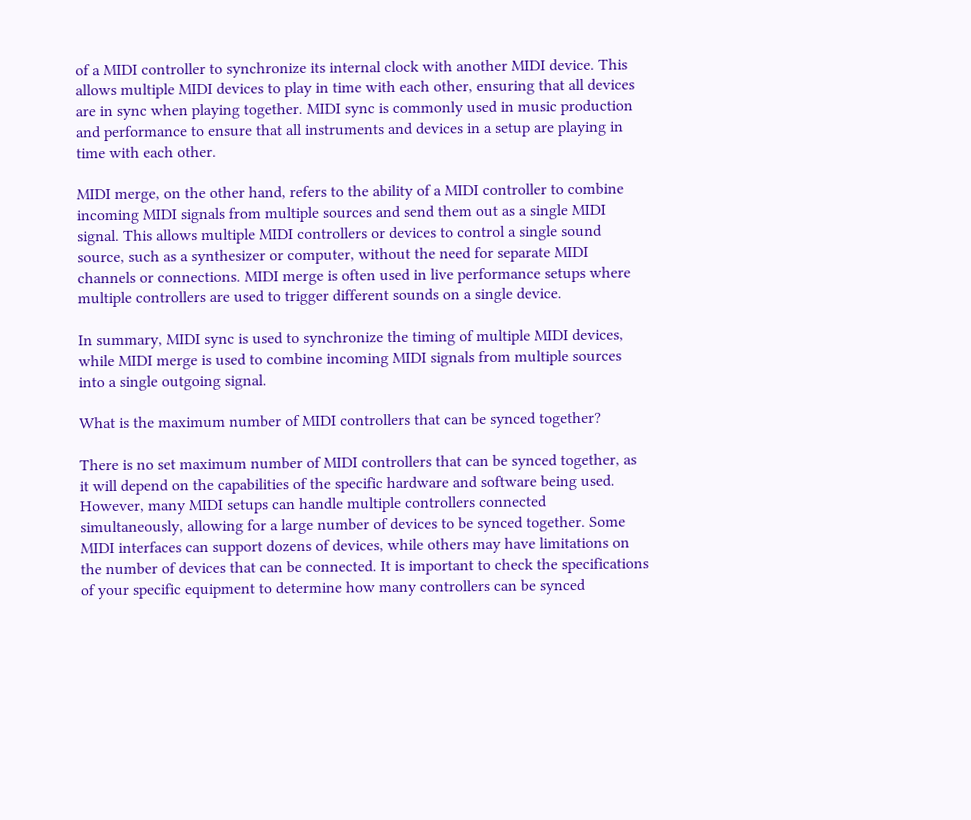of a MIDI controller to synchronize its internal clock with another MIDI device. This allows multiple MIDI devices to play in time with each other, ensuring that all devices are in sync when playing together. MIDI sync is commonly used in music production and performance to ensure that all instruments and devices in a setup are playing in time with each other.

MIDI merge, on the other hand, refers to the ability of a MIDI controller to combine incoming MIDI signals from multiple sources and send them out as a single MIDI signal. This allows multiple MIDI controllers or devices to control a single sound source, such as a synthesizer or computer, without the need for separate MIDI channels or connections. MIDI merge is often used in live performance setups where multiple controllers are used to trigger different sounds on a single device.

In summary, MIDI sync is used to synchronize the timing of multiple MIDI devices, while MIDI merge is used to combine incoming MIDI signals from multiple sources into a single outgoing signal.

What is the maximum number of MIDI controllers that can be synced together?

There is no set maximum number of MIDI controllers that can be synced together, as it will depend on the capabilities of the specific hardware and software being used. However, many MIDI setups can handle multiple controllers connected simultaneously, allowing for a large number of devices to be synced together. Some MIDI interfaces can support dozens of devices, while others may have limitations on the number of devices that can be connected. It is important to check the specifications of your specific equipment to determine how many controllers can be synced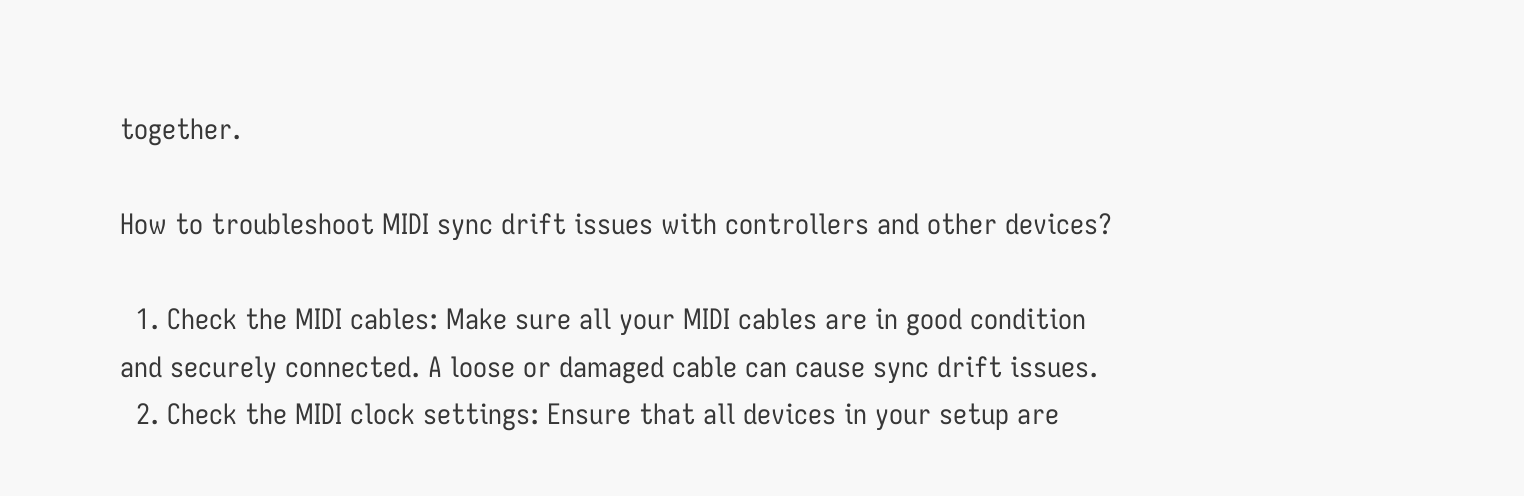together.

How to troubleshoot MIDI sync drift issues with controllers and other devices?

  1. Check the MIDI cables: Make sure all your MIDI cables are in good condition and securely connected. A loose or damaged cable can cause sync drift issues.
  2. Check the MIDI clock settings: Ensure that all devices in your setup are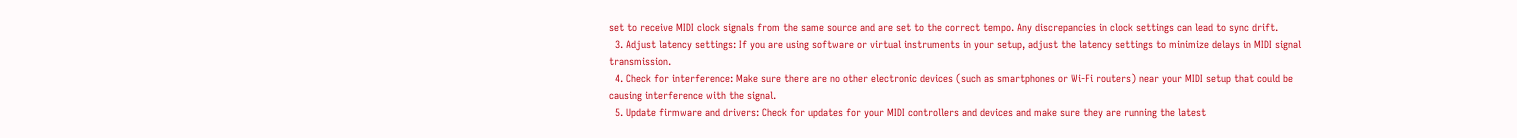set to receive MIDI clock signals from the same source and are set to the correct tempo. Any discrepancies in clock settings can lead to sync drift.
  3. Adjust latency settings: If you are using software or virtual instruments in your setup, adjust the latency settings to minimize delays in MIDI signal transmission.
  4. Check for interference: Make sure there are no other electronic devices (such as smartphones or Wi-Fi routers) near your MIDI setup that could be causing interference with the signal.
  5. Update firmware and drivers: Check for updates for your MIDI controllers and devices and make sure they are running the latest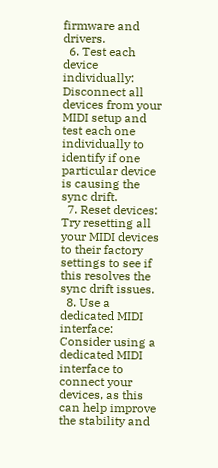firmware and drivers.
  6. Test each device individually: Disconnect all devices from your MIDI setup and test each one individually to identify if one particular device is causing the sync drift.
  7. Reset devices: Try resetting all your MIDI devices to their factory settings to see if this resolves the sync drift issues.
  8. Use a dedicated MIDI interface: Consider using a dedicated MIDI interface to connect your devices, as this can help improve the stability and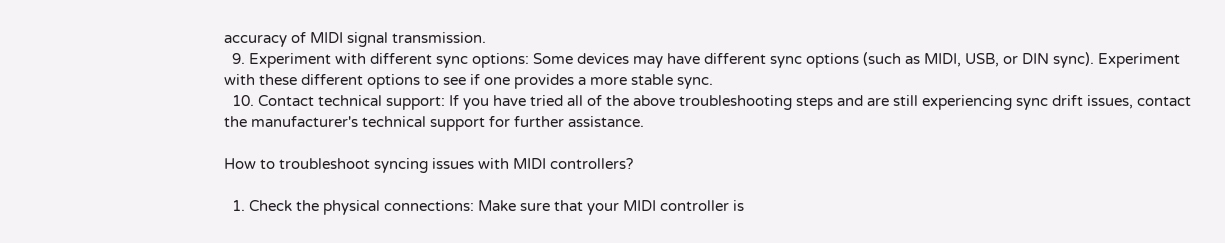accuracy of MIDI signal transmission.
  9. Experiment with different sync options: Some devices may have different sync options (such as MIDI, USB, or DIN sync). Experiment with these different options to see if one provides a more stable sync.
  10. Contact technical support: If you have tried all of the above troubleshooting steps and are still experiencing sync drift issues, contact the manufacturer's technical support for further assistance.

How to troubleshoot syncing issues with MIDI controllers?

  1. Check the physical connections: Make sure that your MIDI controller is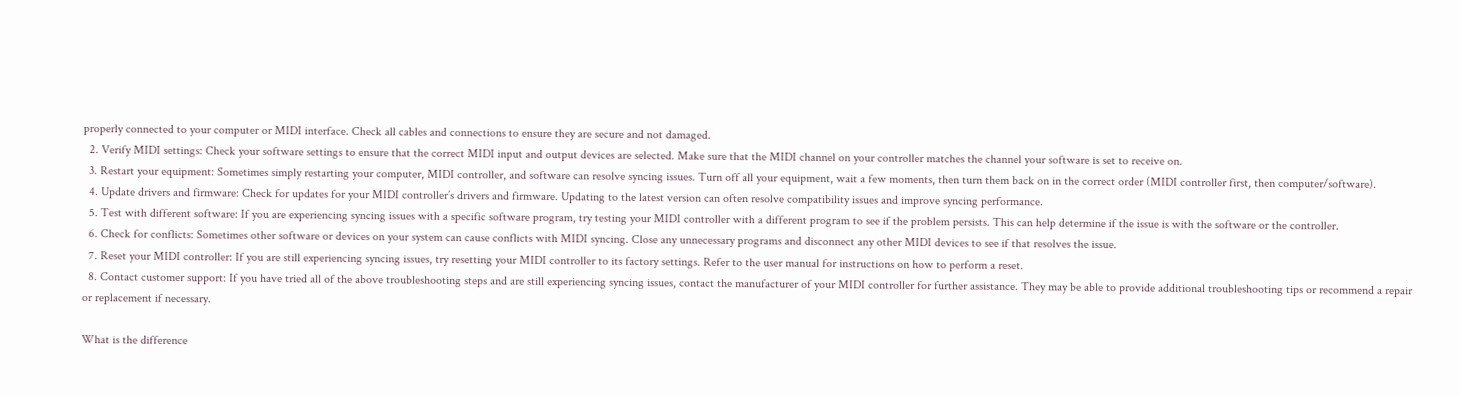properly connected to your computer or MIDI interface. Check all cables and connections to ensure they are secure and not damaged.
  2. Verify MIDI settings: Check your software settings to ensure that the correct MIDI input and output devices are selected. Make sure that the MIDI channel on your controller matches the channel your software is set to receive on.
  3. Restart your equipment: Sometimes simply restarting your computer, MIDI controller, and software can resolve syncing issues. Turn off all your equipment, wait a few moments, then turn them back on in the correct order (MIDI controller first, then computer/software).
  4. Update drivers and firmware: Check for updates for your MIDI controller’s drivers and firmware. Updating to the latest version can often resolve compatibility issues and improve syncing performance.
  5. Test with different software: If you are experiencing syncing issues with a specific software program, try testing your MIDI controller with a different program to see if the problem persists. This can help determine if the issue is with the software or the controller.
  6. Check for conflicts: Sometimes other software or devices on your system can cause conflicts with MIDI syncing. Close any unnecessary programs and disconnect any other MIDI devices to see if that resolves the issue.
  7. Reset your MIDI controller: If you are still experiencing syncing issues, try resetting your MIDI controller to its factory settings. Refer to the user manual for instructions on how to perform a reset.
  8. Contact customer support: If you have tried all of the above troubleshooting steps and are still experiencing syncing issues, contact the manufacturer of your MIDI controller for further assistance. They may be able to provide additional troubleshooting tips or recommend a repair or replacement if necessary.

What is the difference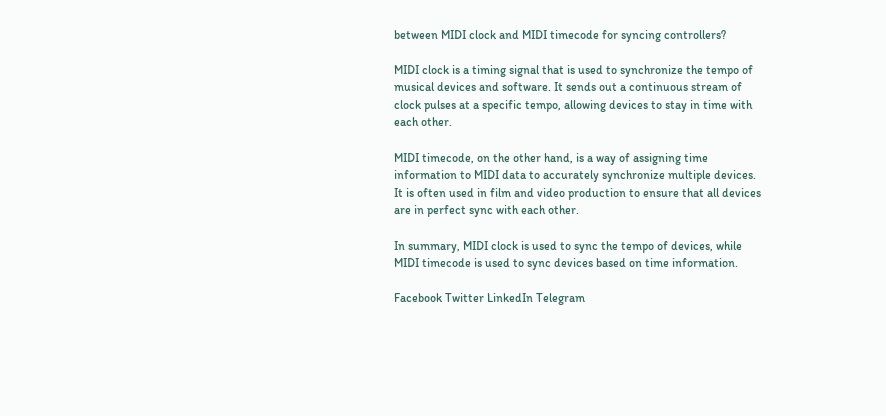between MIDI clock and MIDI timecode for syncing controllers?

MIDI clock is a timing signal that is used to synchronize the tempo of musical devices and software. It sends out a continuous stream of clock pulses at a specific tempo, allowing devices to stay in time with each other.

MIDI timecode, on the other hand, is a way of assigning time information to MIDI data to accurately synchronize multiple devices. It is often used in film and video production to ensure that all devices are in perfect sync with each other.

In summary, MIDI clock is used to sync the tempo of devices, while MIDI timecode is used to sync devices based on time information.

Facebook Twitter LinkedIn Telegram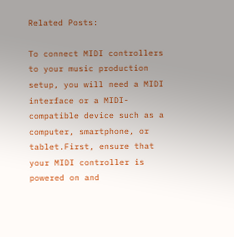Related Posts:

To connect MIDI controllers to your music production setup, you will need a MIDI interface or a MIDI-compatible device such as a computer, smartphone, or tablet.First, ensure that your MIDI controller is powered on and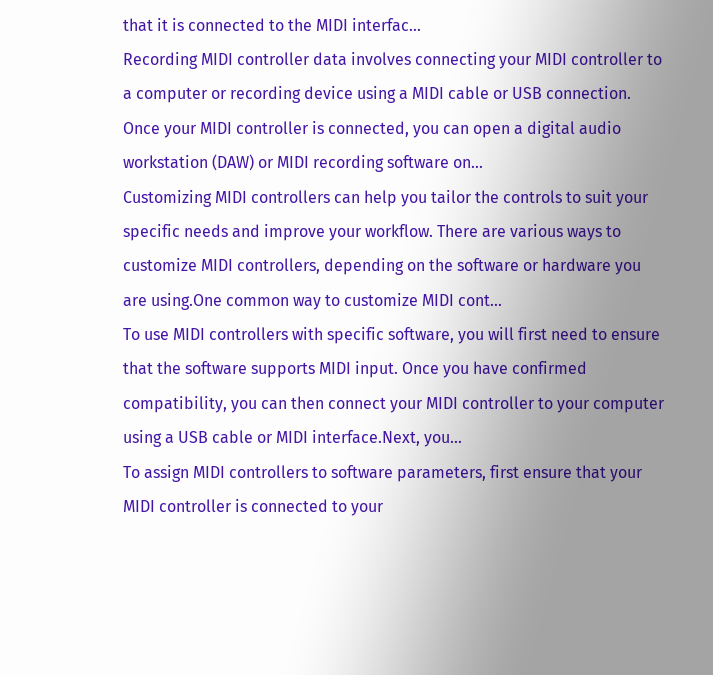that it is connected to the MIDI interfac...
Recording MIDI controller data involves connecting your MIDI controller to a computer or recording device using a MIDI cable or USB connection. Once your MIDI controller is connected, you can open a digital audio workstation (DAW) or MIDI recording software on...
Customizing MIDI controllers can help you tailor the controls to suit your specific needs and improve your workflow. There are various ways to customize MIDI controllers, depending on the software or hardware you are using.One common way to customize MIDI cont...
To use MIDI controllers with specific software, you will first need to ensure that the software supports MIDI input. Once you have confirmed compatibility, you can then connect your MIDI controller to your computer using a USB cable or MIDI interface.Next, you...
To assign MIDI controllers to software parameters, first ensure that your MIDI controller is connected to your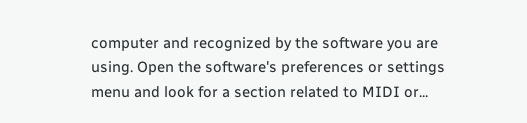computer and recognized by the software you are using. Open the software's preferences or settings menu and look for a section related to MIDI or...